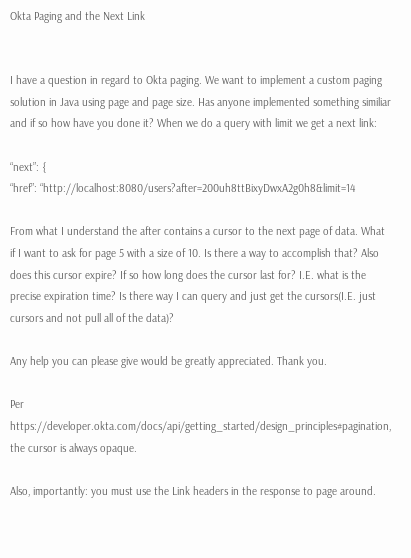Okta Paging and the Next Link


I have a question in regard to Okta paging. We want to implement a custom paging solution in Java using page and page size. Has anyone implemented something similiar and if so how have you done it? When we do a query with limit we get a next link:

“next”: {
“href”: “http://localhost:8080/users?after=200uh8ttBixyDwxA2g0h8&limit=14

From what I understand the after contains a cursor to the next page of data. What if I want to ask for page 5 with a size of 10. Is there a way to accomplish that? Also does this cursor expire? If so how long does the cursor last for? I.E. what is the precise expiration time? Is there way I can query and just get the cursors(I.E. just cursors and not pull all of the data)?

Any help you can please give would be greatly appreciated. Thank you.

Per https://developer.okta.com/docs/api/getting_started/design_principles#pagination, the cursor is always opaque.

Also, importantly: you must use the Link headers in the response to page around.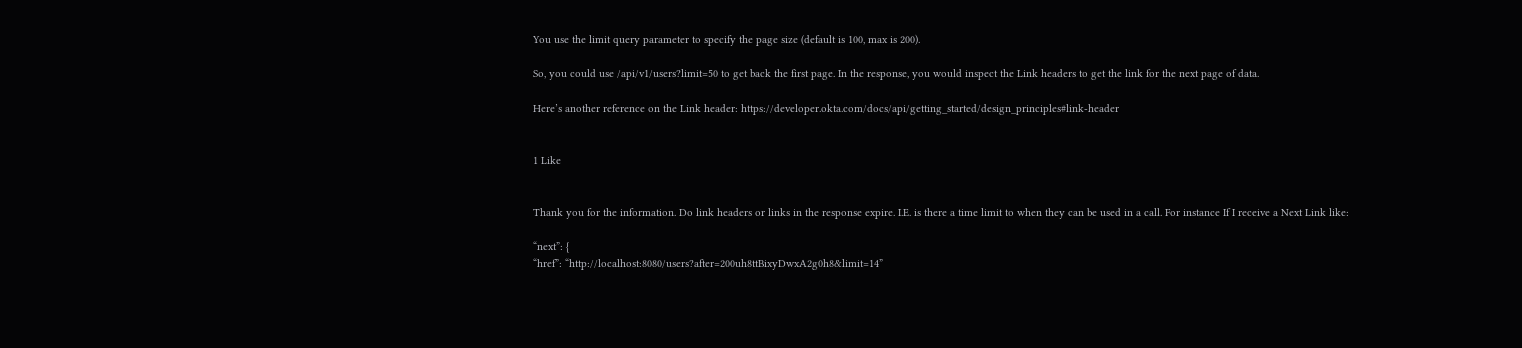You use the limit query parameter to specify the page size (default is 100, max is 200).

So, you could use /api/v1/users?limit=50 to get back the first page. In the response, you would inspect the Link headers to get the link for the next page of data.

Here’s another reference on the Link header: https://developer.okta.com/docs/api/getting_started/design_principles#link-header


1 Like


Thank you for the information. Do link headers or links in the response expire. I.E. is there a time limit to when they can be used in a call. For instance If I receive a Next Link like:

“next”: {
“href”: “http://localhost:8080/users?after=200uh8ttBixyDwxA2g0h8&limit=14”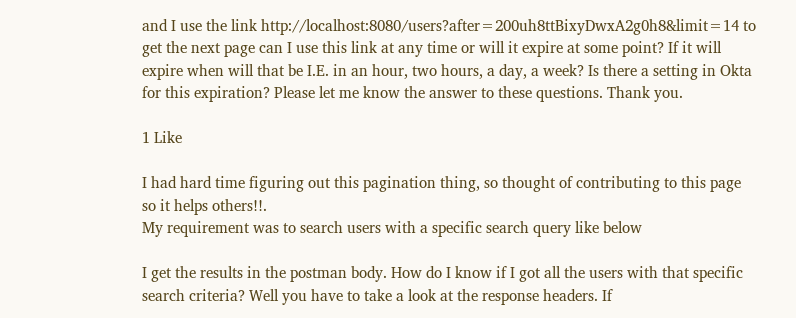and I use the link http://localhost:8080/users?after=200uh8ttBixyDwxA2g0h8&limit=14 to get the next page can I use this link at any time or will it expire at some point? If it will expire when will that be I.E. in an hour, two hours, a day, a week? Is there a setting in Okta for this expiration? Please let me know the answer to these questions. Thank you.

1 Like

I had hard time figuring out this pagination thing, so thought of contributing to this page so it helps others!!.
My requirement was to search users with a specific search query like below

I get the results in the postman body. How do I know if I got all the users with that specific search criteria? Well you have to take a look at the response headers. If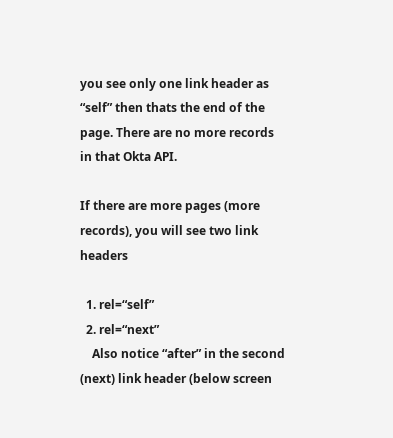you see only one link header as “self” then thats the end of the page. There are no more records in that Okta API.

If there are more pages (more records), you will see two link headers

  1. rel=“self”
  2. rel=“next”
    Also notice “after” in the second (next) link header (below screen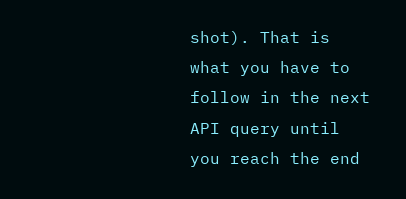shot). That is what you have to follow in the next API query until you reach the end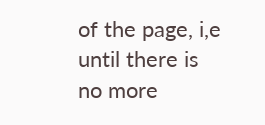of the page, i,e until there is no more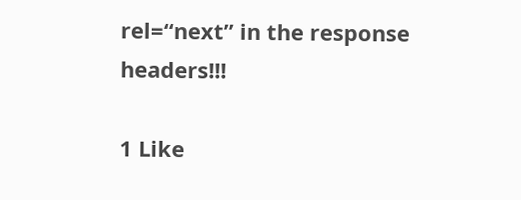rel=“next” in the response headers!!!

1 Like